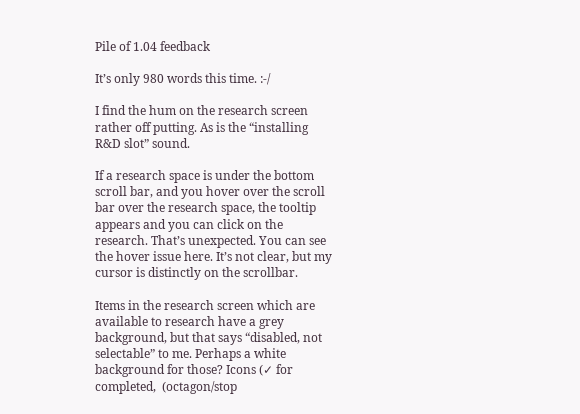Pile of 1.04 feedback

It’s only 980 words this time. :-/

I find the hum on the research screen rather off putting. As is the “installing R&D slot” sound.

If a research space is under the bottom scroll bar, and you hover over the scroll bar over the research space, the tooltip appears and you can click on the research. That’s unexpected. You can see the hover issue here. It’s not clear, but my cursor is distinctly on the scrollbar.

Items in the research screen which are available to research have a grey background, but that says “disabled, not selectable” to me. Perhaps a white background for those? Icons (✓ for completed,  (octagon/stop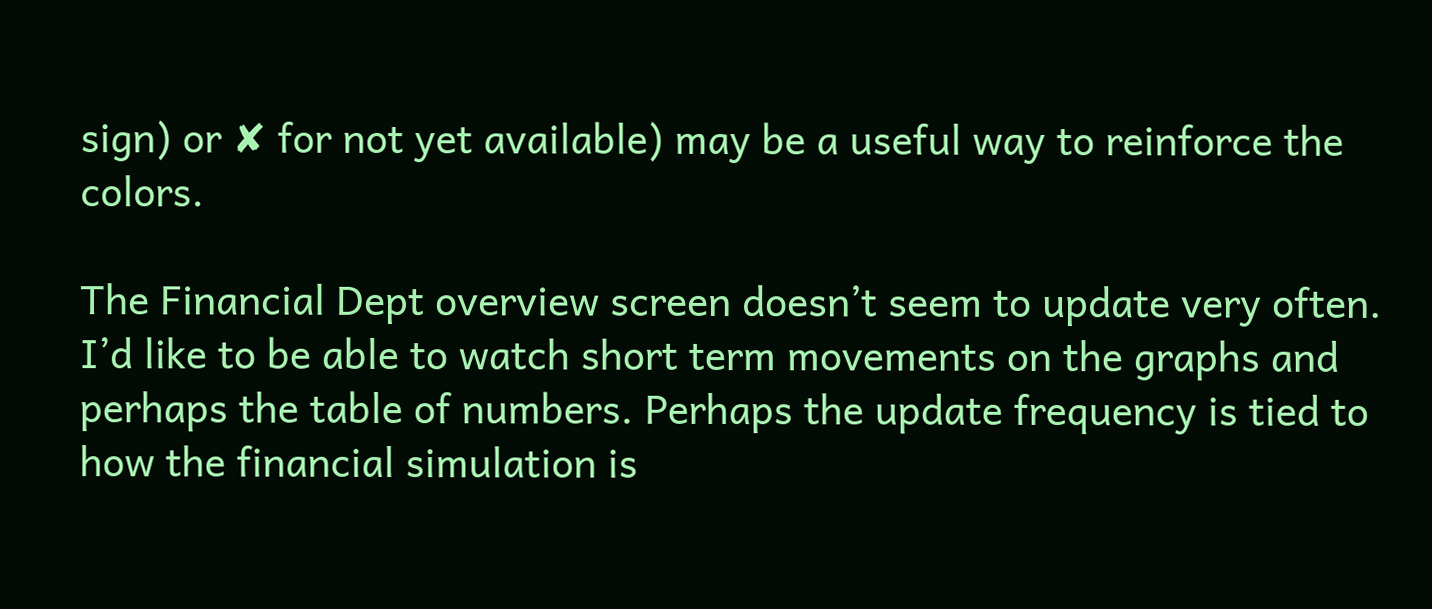sign) or ✘ for not yet available) may be a useful way to reinforce the colors.

The Financial Dept overview screen doesn’t seem to update very often. I’d like to be able to watch short term movements on the graphs and perhaps the table of numbers. Perhaps the update frequency is tied to how the financial simulation is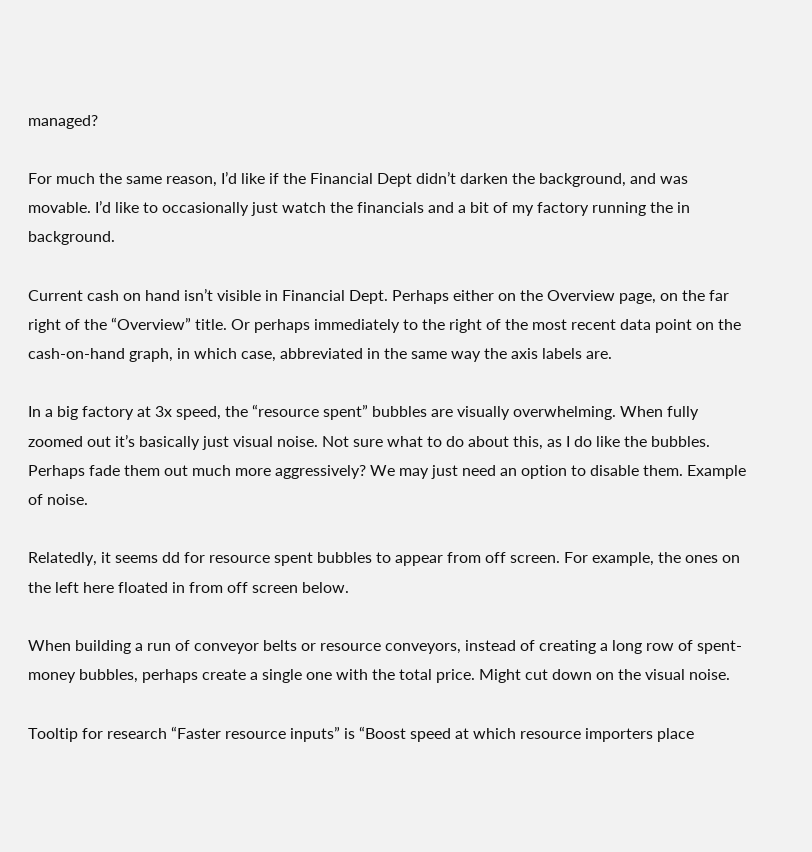managed?

For much the same reason, I’d like if the Financial Dept didn’t darken the background, and was movable. I’d like to occasionally just watch the financials and a bit of my factory running the in background.

Current cash on hand isn’t visible in Financial Dept. Perhaps either on the Overview page, on the far right of the “Overview” title. Or perhaps immediately to the right of the most recent data point on the cash-on-hand graph, in which case, abbreviated in the same way the axis labels are.

In a big factory at 3x speed, the “resource spent” bubbles are visually overwhelming. When fully zoomed out it’s basically just visual noise. Not sure what to do about this, as I do like the bubbles. Perhaps fade them out much more aggressively? We may just need an option to disable them. Example of noise.

Relatedly, it seems dd for resource spent bubbles to appear from off screen. For example, the ones on the left here floated in from off screen below.

When building a run of conveyor belts or resource conveyors, instead of creating a long row of spent-money bubbles, perhaps create a single one with the total price. Might cut down on the visual noise.

Tooltip for research “Faster resource inputs” is “Boost speed at which resource importers place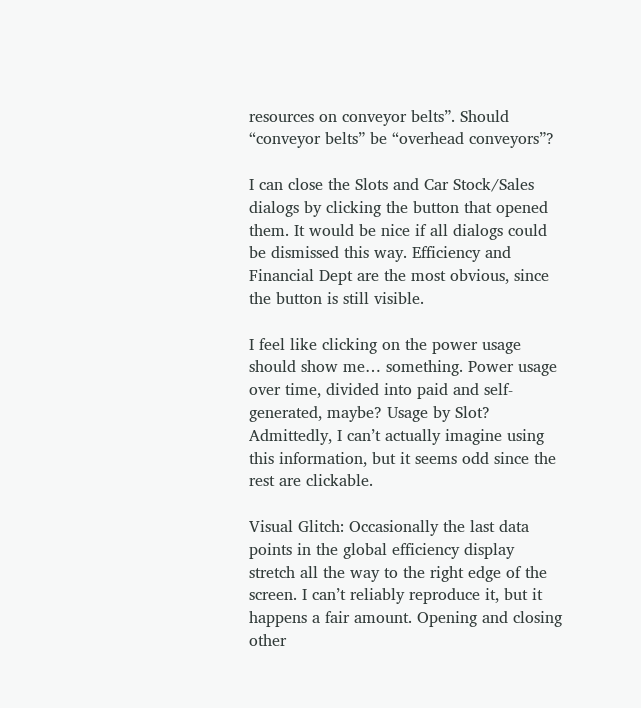resources on conveyor belts”. Should “conveyor belts” be “overhead conveyors”?

I can close the Slots and Car Stock/Sales dialogs by clicking the button that opened them. It would be nice if all dialogs could be dismissed this way. Efficiency and Financial Dept are the most obvious, since the button is still visible.

I feel like clicking on the power usage should show me… something. Power usage over time, divided into paid and self-generated, maybe? Usage by Slot? Admittedly, I can’t actually imagine using this information, but it seems odd since the rest are clickable.

Visual Glitch: Occasionally the last data points in the global efficiency display stretch all the way to the right edge of the screen. I can’t reliably reproduce it, but it happens a fair amount. Opening and closing other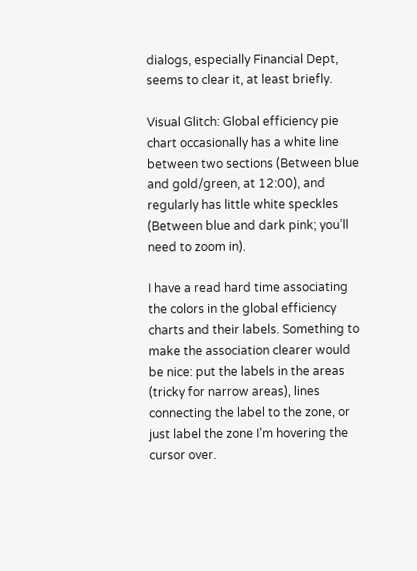dialogs, especially Financial Dept, seems to clear it, at least briefly.

Visual Glitch: Global efficiency pie chart occasionally has a white line between two sections (Between blue and gold/green, at 12:00), and regularly has little white speckles (Between blue and dark pink; you’ll need to zoom in).

I have a read hard time associating the colors in the global efficiency charts and their labels. Something to make the association clearer would be nice: put the labels in the areas (tricky for narrow areas), lines connecting the label to the zone, or just label the zone I’m hovering the cursor over.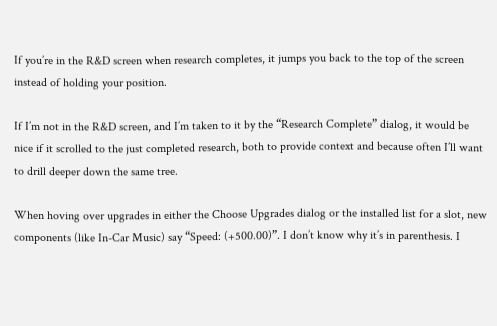If you’re in the R&D screen when research completes, it jumps you back to the top of the screen instead of holding your position.

If I’m not in the R&D screen, and I’m taken to it by the “Research Complete” dialog, it would be nice if it scrolled to the just completed research, both to provide context and because often I’ll want to drill deeper down the same tree.

When hoving over upgrades in either the Choose Upgrades dialog or the installed list for a slot, new components (like In-Car Music) say “Speed: (+500.00)”. I don’t know why it’s in parenthesis. I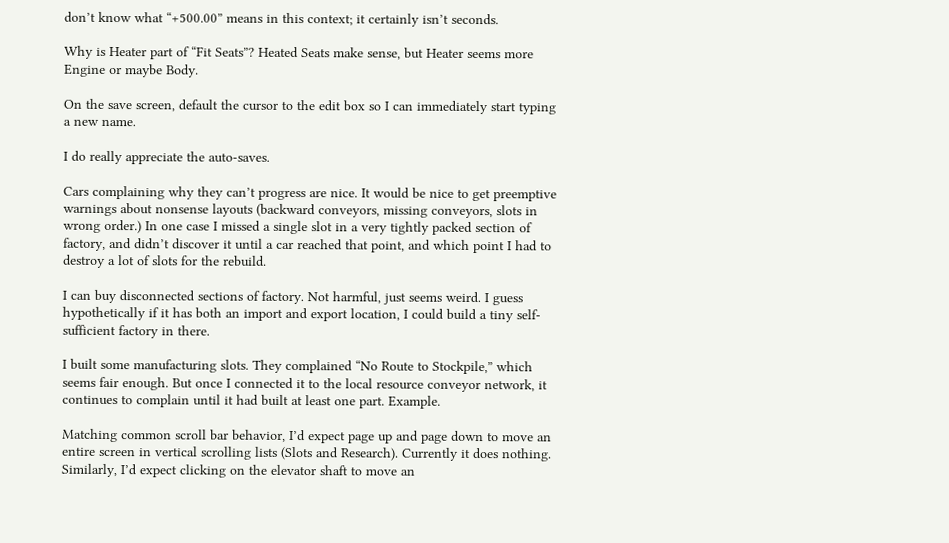don’t know what “+500.00” means in this context; it certainly isn’t seconds.

Why is Heater part of “Fit Seats”? Heated Seats make sense, but Heater seems more Engine or maybe Body.

On the save screen, default the cursor to the edit box so I can immediately start typing a new name.

I do really appreciate the auto-saves.

Cars complaining why they can’t progress are nice. It would be nice to get preemptive warnings about nonsense layouts (backward conveyors, missing conveyors, slots in wrong order.) In one case I missed a single slot in a very tightly packed section of factory, and didn’t discover it until a car reached that point, and which point I had to destroy a lot of slots for the rebuild.

I can buy disconnected sections of factory. Not harmful, just seems weird. I guess hypothetically if it has both an import and export location, I could build a tiny self-sufficient factory in there.

I built some manufacturing slots. They complained “No Route to Stockpile,” which seems fair enough. But once I connected it to the local resource conveyor network, it continues to complain until it had built at least one part. Example.

Matching common scroll bar behavior, I’d expect page up and page down to move an entire screen in vertical scrolling lists (Slots and Research). Currently it does nothing. Similarly, I’d expect clicking on the elevator shaft to move an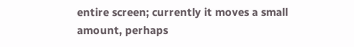entire screen; currently it moves a small amount, perhaps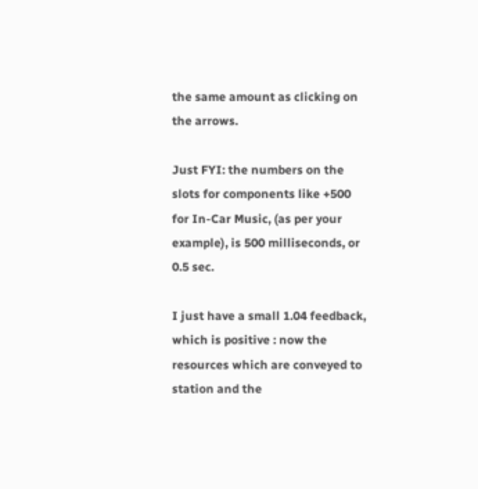the same amount as clicking on the arrows.

Just FYI: the numbers on the slots for components like +500 for In-Car Music, (as per your example), is 500 milliseconds, or 0.5 sec.

I just have a small 1.04 feedback, which is positive : now the resources which are conveyed to station and the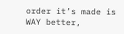order it’s made is WAY better,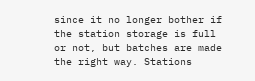since it no longer bother if the station storage is full or not, but batches are made the right way. Stations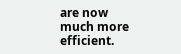are now much more efficient.